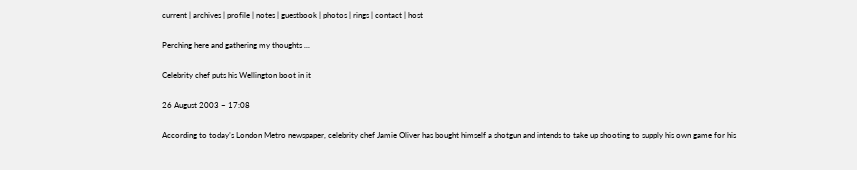current | archives | profile | notes | guestbook | photos | rings | contact | host

Perching here and gathering my thoughts ...

Celebrity chef puts his Wellington boot in it

26 August 2003 ~ 17:08

According to today’s London Metro newspaper, celebrity chef Jamie Oliver has bought himself a shotgun and intends to take up shooting to supply his own game for his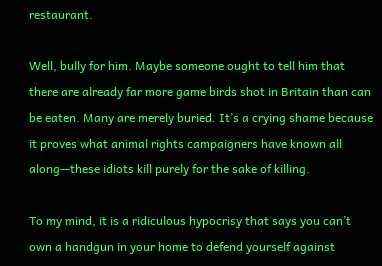restaurant.

Well, bully for him. Maybe someone ought to tell him that there are already far more game birds shot in Britain than can be eaten. Many are merely buried. It’s a crying shame because it proves what animal rights campaigners have known all along—these idiots kill purely for the sake of killing.

To my mind, it is a ridiculous hypocrisy that says you can’t own a handgun in your home to defend yourself against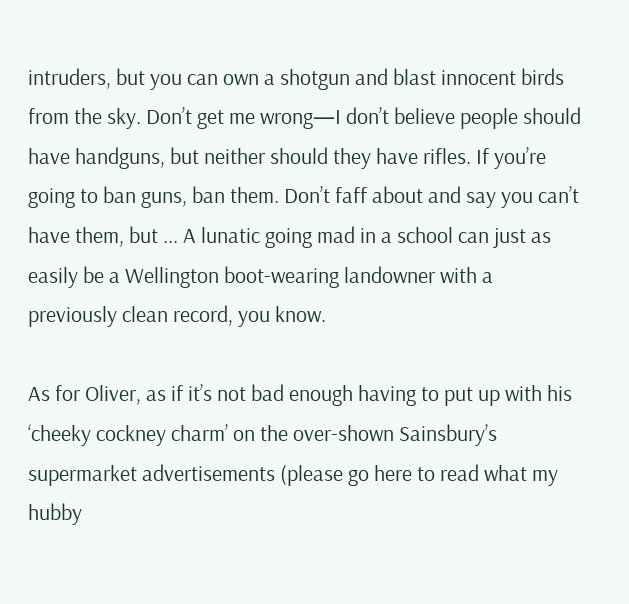intruders, but you can own a shotgun and blast innocent birds from the sky. Don’t get me wrong—I don’t believe people should have handguns, but neither should they have rifles. If you’re going to ban guns, ban them. Don’t faff about and say you can’t have them, but ... A lunatic going mad in a school can just as easily be a Wellington boot-wearing landowner with a previously clean record, you know.

As for Oliver, as if it’s not bad enough having to put up with his ‘cheeky cockney charm’ on the over-shown Sainsbury’s supermarket advertisements (please go here to read what my hubby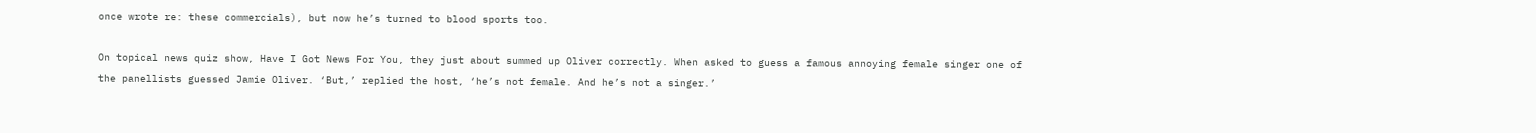once wrote re: these commercials), but now he’s turned to blood sports too.

On topical news quiz show, Have I Got News For You, they just about summed up Oliver correctly. When asked to guess a famous annoying female singer one of the panellists guessed Jamie Oliver. ‘But,’ replied the host, ‘he’s not female. And he’s not a singer.’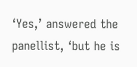‘Yes,’ answered the panellist, ‘but he is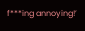f***ing annoying!’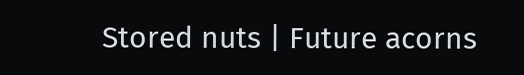Stored nuts | Future acorns